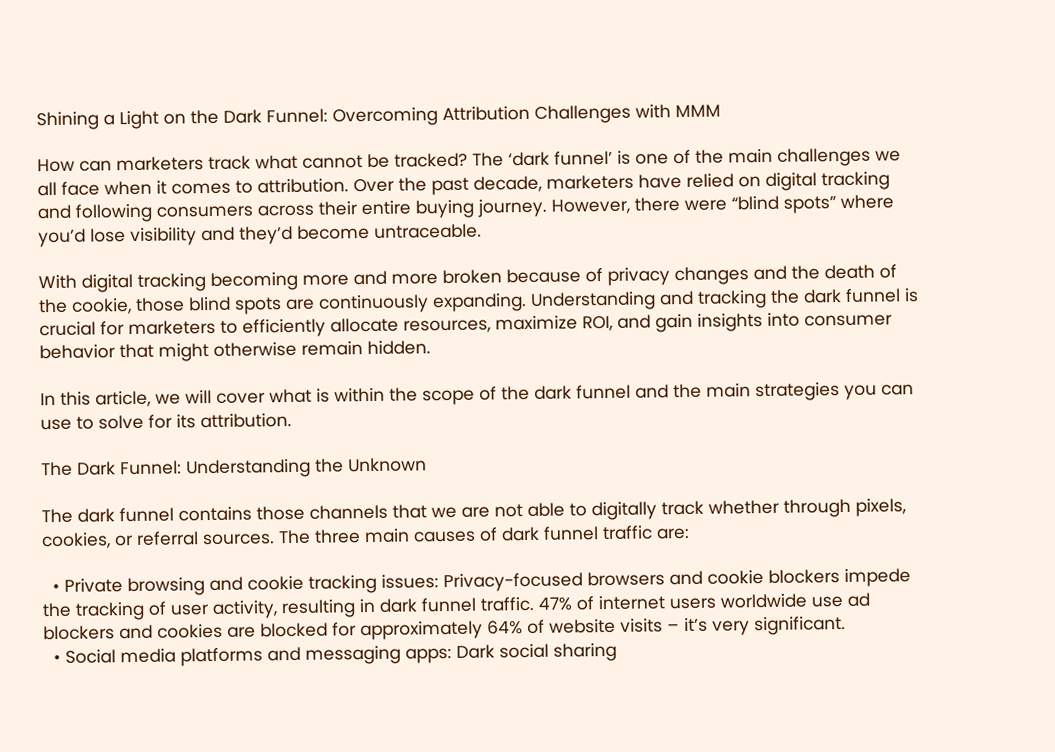Shining a Light on the Dark Funnel: Overcoming Attribution Challenges with MMM

How can marketers track what cannot be tracked? The ‘dark funnel’ is one of the main challenges we all face when it comes to attribution. Over the past decade, marketers have relied on digital tracking and following consumers across their entire buying journey. However, there were “blind spots” where you’d lose visibility and they’d become untraceable.

With digital tracking becoming more and more broken because of privacy changes and the death of the cookie, those blind spots are continuously expanding. Understanding and tracking the dark funnel is crucial for marketers to efficiently allocate resources, maximize ROI, and gain insights into consumer behavior that might otherwise remain hidden.

In this article, we will cover what is within the scope of the dark funnel and the main strategies you can use to solve for its attribution.

The Dark Funnel: Understanding the Unknown

The dark funnel contains those channels that we are not able to digitally track whether through pixels, cookies, or referral sources. The three main causes of dark funnel traffic are:

  • Private browsing and cookie tracking issues: Privacy-focused browsers and cookie blockers impede the tracking of user activity, resulting in dark funnel traffic. 47% of internet users worldwide use ad blockers and cookies are blocked for approximately 64% of website visits – it’s very significant.
  • Social media platforms and messaging apps: Dark social sharing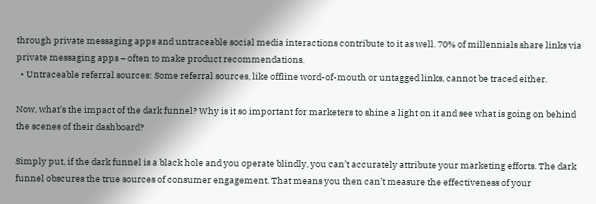through private messaging apps and untraceable social media interactions contribute to it as well. 70% of millennials share links via private messaging apps – often to make product recommendations.
  • Untraceable referral sources: Some referral sources, like offline word-of-mouth or untagged links, cannot be traced either.

Now, what’s the impact of the dark funnel? Why is it so important for marketers to shine a light on it and see what is going on behind the scenes of their dashboard?

Simply put, if the dark funnel is a black hole and you operate blindly, you can’t accurately attribute your marketing efforts. The dark funnel obscures the true sources of consumer engagement. That means you then can’t measure the effectiveness of your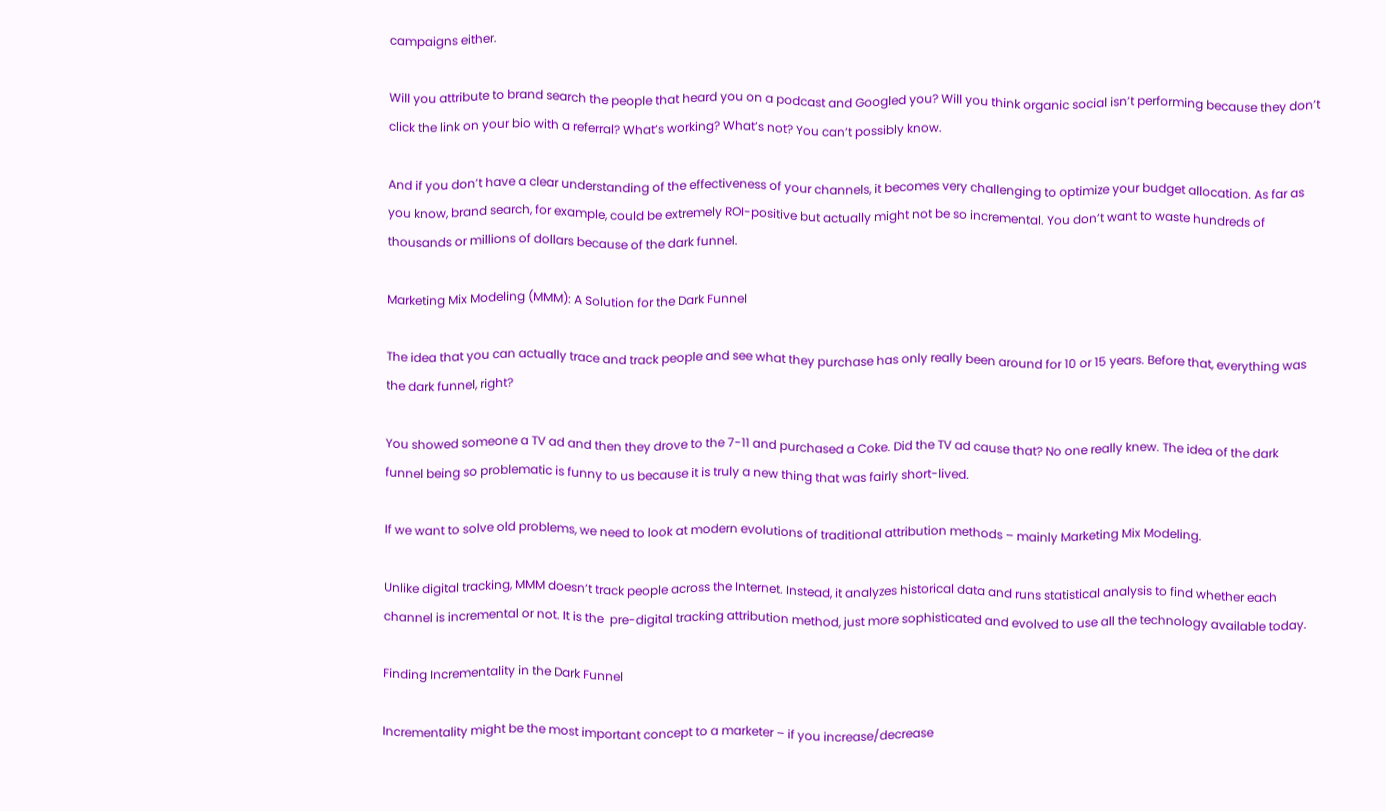campaigns either.

Will you attribute to brand search the people that heard you on a podcast and Googled you? Will you think organic social isn’t performing because they don’t click the link on your bio with a referral? What’s working? What’s not? You can’t possibly know.

And if you don’t have a clear understanding of the effectiveness of your channels, it becomes very challenging to optimize your budget allocation. As far as you know, brand search, for example, could be extremely ROI-positive but actually might not be so incremental. You don’t want to waste hundreds of thousands or millions of dollars because of the dark funnel.

Marketing Mix Modeling (MMM): A Solution for the Dark Funnel

The idea that you can actually trace and track people and see what they purchase has only really been around for 10 or 15 years. Before that, everything was the dark funnel, right?

You showed someone a TV ad and then they drove to the 7-11 and purchased a Coke. Did the TV ad cause that? No one really knew. The idea of the dark funnel being so problematic is funny to us because it is truly a new thing that was fairly short-lived.

If we want to solve old problems, we need to look at modern evolutions of traditional attribution methods – mainly Marketing Mix Modeling.

Unlike digital tracking, MMM doesn’t track people across the Internet. Instead, it analyzes historical data and runs statistical analysis to find whether each channel is incremental or not. It is the  pre-digital tracking attribution method, just more sophisticated and evolved to use all the technology available today.

Finding Incrementality in the Dark Funnel

Incrementality might be the most important concept to a marketer – if you increase/decrease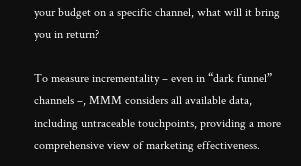your budget on a specific channel, what will it bring you in return?

To measure incrementality – even in “dark funnel” channels –, MMM considers all available data, including untraceable touchpoints, providing a more comprehensive view of marketing effectiveness.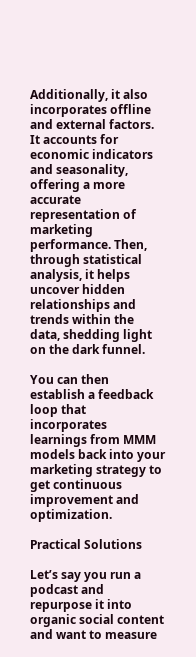Additionally, it also incorporates offline and external factors. It accounts for economic indicators and seasonality, offering a more accurate representation of marketing performance. Then, through statistical analysis, it helps uncover hidden relationships and trends within the data, shedding light on the dark funnel.

You can then establish a feedback loop that incorporates learnings from MMM models back into your marketing strategy to get continuous improvement and optimization.

Practical Solutions

Let’s say you run a podcast and repurpose it into organic social content and want to measure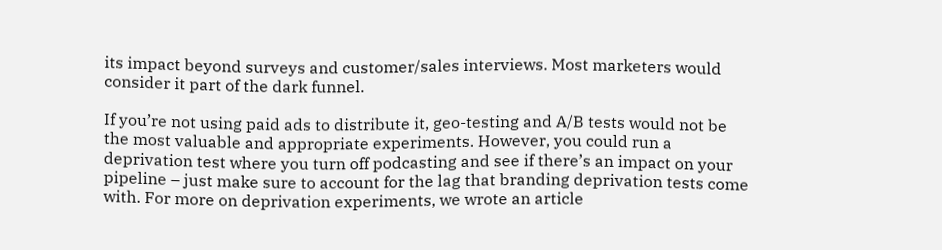its impact beyond surveys and customer/sales interviews. Most marketers would consider it part of the dark funnel.

If you’re not using paid ads to distribute it, geo-testing and A/B tests would not be the most valuable and appropriate experiments. However, you could run a deprivation test where you turn off podcasting and see if there’s an impact on your pipeline – just make sure to account for the lag that branding deprivation tests come with. For more on deprivation experiments, we wrote an article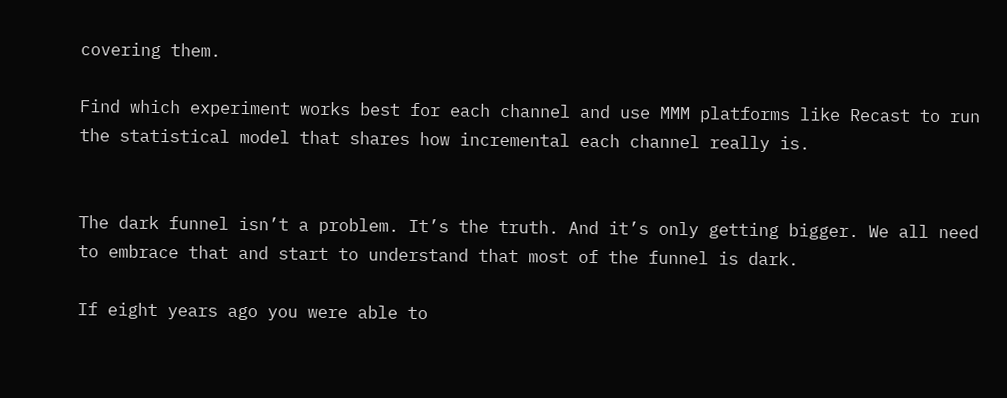covering them.

Find which experiment works best for each channel and use MMM platforms like Recast to run the statistical model that shares how incremental each channel really is.


The dark funnel isn’t a problem. It’s the truth. And it’s only getting bigger. We all need to embrace that and start to understand that most of the funnel is dark.

If eight years ago you were able to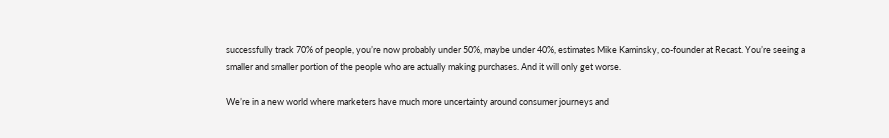successfully track 70% of people, you’re now probably under 50%, maybe under 40%, estimates Mike Kaminsky, co-founder at Recast. You’re seeing a smaller and smaller portion of the people who are actually making purchases. And it will only get worse.

We’re in a new world where marketers have much more uncertainty around consumer journeys and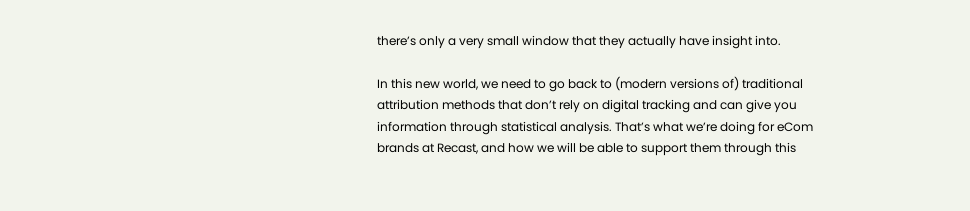there’s only a very small window that they actually have insight into.

In this new world, we need to go back to (modern versions of) traditional attribution methods that don’t rely on digital tracking and can give you information through statistical analysis. That’s what we’re doing for eCom brands at Recast, and how we will be able to support them through this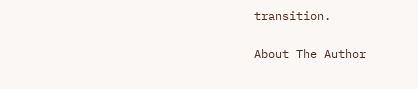transition.

About The Author